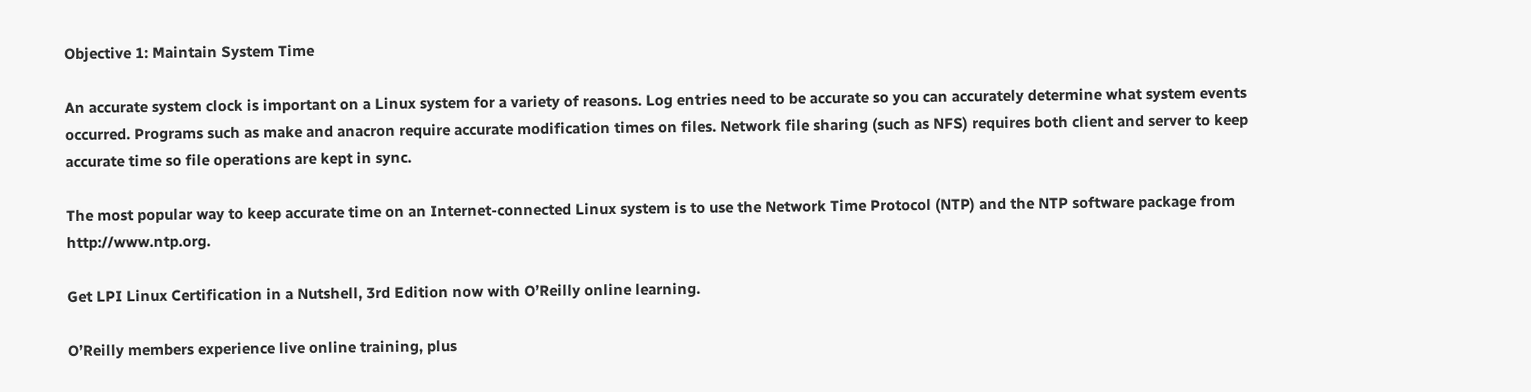Objective 1: Maintain System Time

An accurate system clock is important on a Linux system for a variety of reasons. Log entries need to be accurate so you can accurately determine what system events occurred. Programs such as make and anacron require accurate modification times on files. Network file sharing (such as NFS) requires both client and server to keep accurate time so file operations are kept in sync.

The most popular way to keep accurate time on an Internet-connected Linux system is to use the Network Time Protocol (NTP) and the NTP software package from http://www.ntp.org.

Get LPI Linux Certification in a Nutshell, 3rd Edition now with O’Reilly online learning.

O’Reilly members experience live online training, plus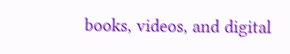books, videos, and digital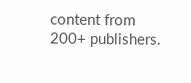content from 200+ publishers.